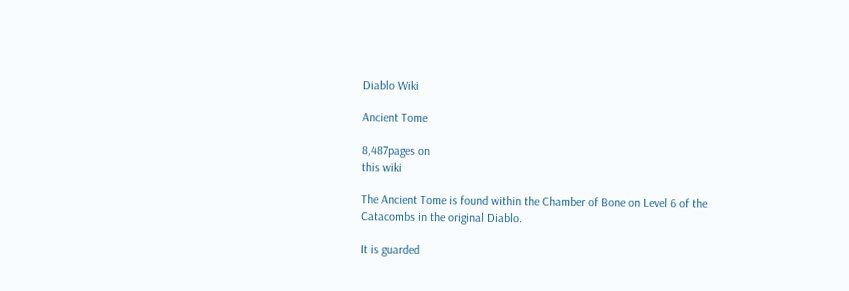Diablo Wiki

Ancient Tome

8,487pages on
this wiki

The Ancient Tome is found within the Chamber of Bone on Level 6 of the Catacombs in the original Diablo.

It is guarded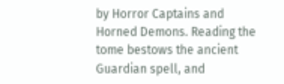by Horror Captains and Horned Demons. Reading the tome bestows the ancient Guardian spell, and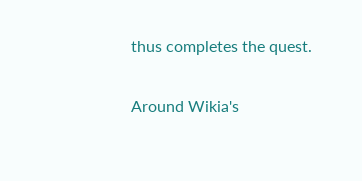thus completes the quest.

Around Wikia's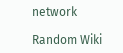network

Random Wiki